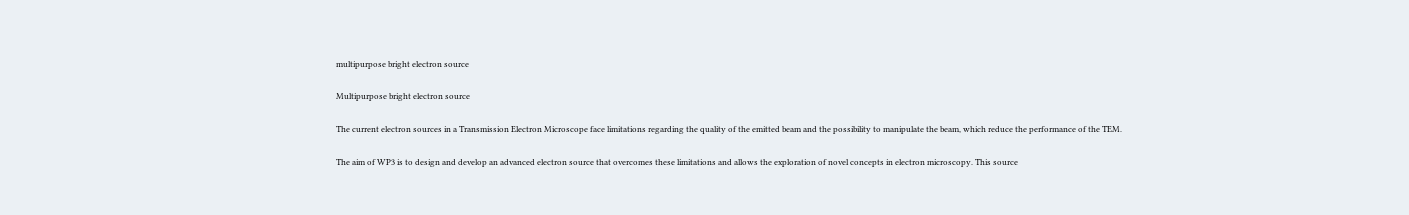multipurpose bright electron source

Multipurpose bright electron source

The current electron sources in a Transmission Electron Microscope face limitations regarding the quality of the emitted beam and the possibility to manipulate the beam, which reduce the performance of the TEM.

The aim of WP3 is to design and develop an advanced electron source that overcomes these limitations and allows the exploration of novel concepts in electron microscopy. This source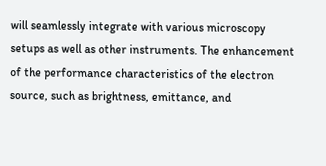will seamlessly integrate with various microscopy setups as well as other instruments. The enhancement of the performance characteristics of the electron source, such as brightness, emittance, and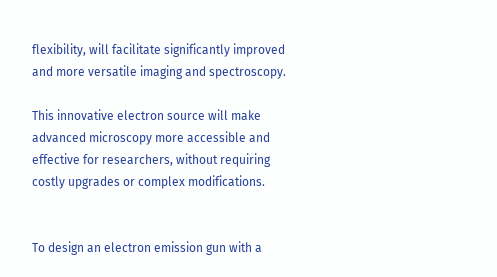flexibility, will facilitate significantly improved and more versatile imaging and spectroscopy.

This innovative electron source will make advanced microscopy more accessible and effective for researchers, without requiring costly upgrades or complex modifications.


To design an electron emission gun with a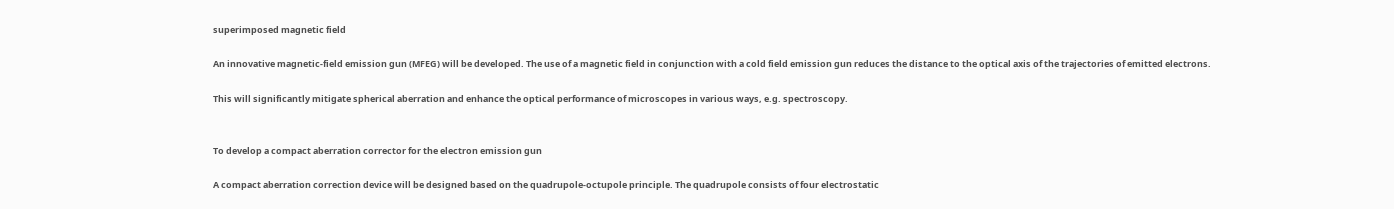superimposed magnetic field

An innovative magnetic-field emission gun (MFEG) will be developed. The use of a magnetic field in conjunction with a cold field emission gun reduces the distance to the optical axis of the trajectories of emitted electrons.

This will significantly mitigate spherical aberration and enhance the optical performance of microscopes in various ways, e.g. spectroscopy.


To develop a compact aberration corrector for the electron emission gun

A compact aberration correction device will be designed based on the quadrupole-octupole principle. The quadrupole consists of four electrostatic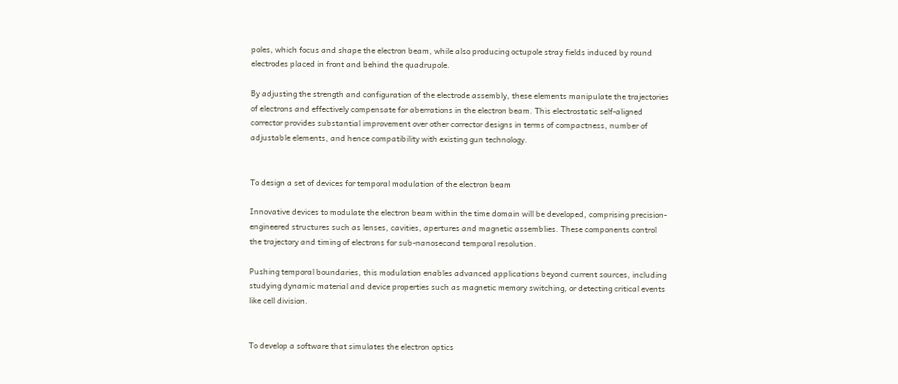poles, which focus and shape the electron beam, while also producing octupole stray fields induced by round electrodes placed in front and behind the quadrupole.

By adjusting the strength and configuration of the electrode assembly, these elements manipulate the trajectories of electrons and effectively compensate for aberrations in the electron beam. This electrostatic self-aligned corrector provides substantial improvement over other corrector designs in terms of compactness, number of adjustable elements, and hence compatibility with existing gun technology.


To design a set of devices for temporal modulation of the electron beam

Innovative devices to modulate the electron beam within the time domain will be developed, comprising precision-engineered structures such as lenses, cavities, apertures and magnetic assemblies. These components control the trajectory and timing of electrons for sub-nanosecond temporal resolution.

Pushing temporal boundaries, this modulation enables advanced applications beyond current sources, including studying dynamic material and device properties such as magnetic memory switching, or detecting critical events like cell division.


To develop a software that simulates the electron optics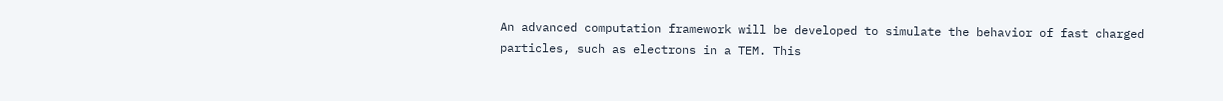An advanced computation framework will be developed to simulate the behavior of fast charged particles, such as electrons in a TEM. This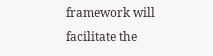framework will facilitate the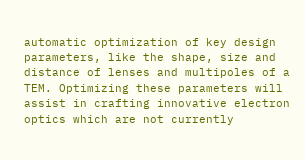automatic optimization of key design parameters, like the shape, size and distance of lenses and multipoles of a TEM. Optimizing these parameters will assist in crafting innovative electron optics which are not currently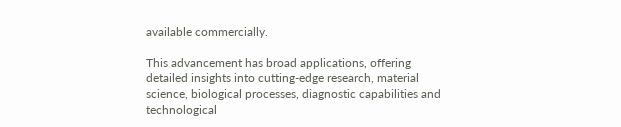available commercially.

This advancement has broad applications, offering detailed insights into cutting-edge research, material science, biological processes, diagnostic capabilities and technological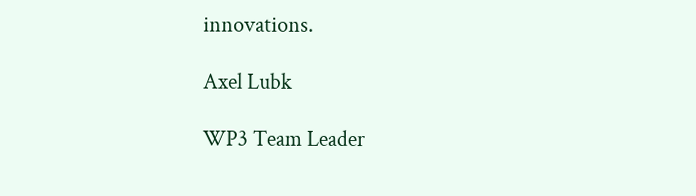innovations.

Axel Lubk

WP3 Team Leader